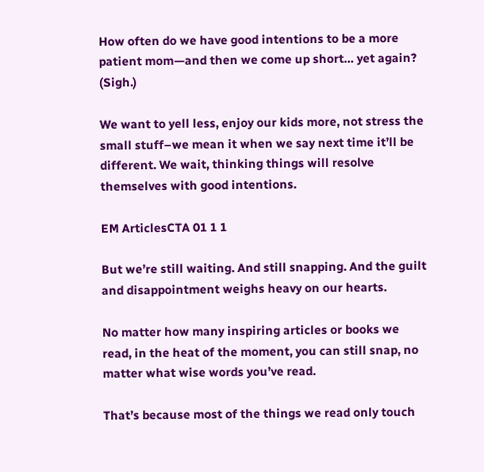How often do we have good intentions to be a more patient mom—and then we come up short… yet again? (Sigh.)

We want to yell less, enjoy our kids more, not stress the small stuff–we mean it when we say next time it’ll be different. We wait, thinking things will resolve themselves with good intentions.

EM ArticlesCTA 01 1 1

But we’re still waiting. And still snapping. And the guilt and disappointment weighs heavy on our hearts.

No matter how many inspiring articles or books we read, in the heat of the moment, you can still snap, no matter what wise words you’ve read.

That’s because most of the things we read only touch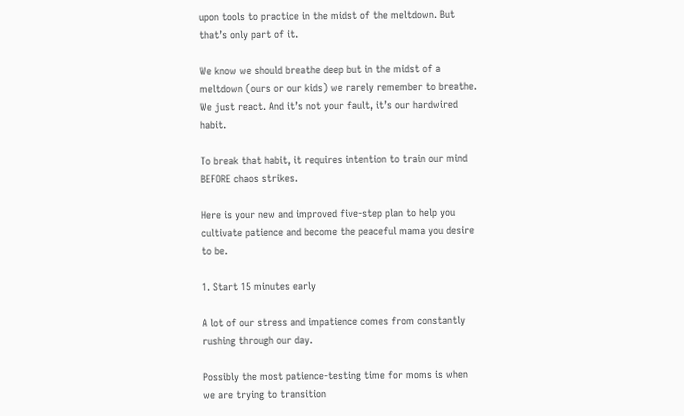upon tools to practice in the midst of the meltdown. But that’s only part of it.

We know we should breathe deep but in the midst of a meltdown (ours or our kids) we rarely remember to breathe. We just react. And it’s not your fault, it’s our hardwired habit.

To break that habit, it requires intention to train our mind BEFORE chaos strikes.

Here is your new and improved five-step plan to help you cultivate patience and become the peaceful mama you desire to be.

1. Start 15 minutes early

A lot of our stress and impatience comes from constantly rushing through our day.

Possibly the most patience-testing time for moms is when we are trying to transition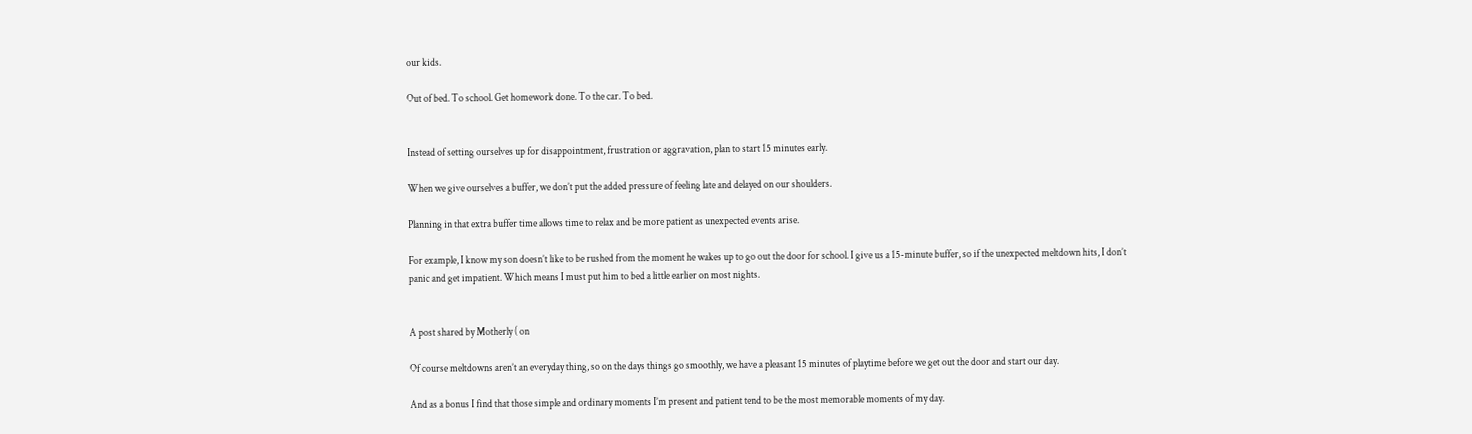our kids.

Out of bed. To school. Get homework done. To the car. To bed.


Instead of setting ourselves up for disappointment, frustration or aggravation, plan to start 15 minutes early.

When we give ourselves a buffer, we don’t put the added pressure of feeling late and delayed on our shoulders.

Planning in that extra buffer time allows time to relax and be more patient as unexpected events arise.

For example, I know my son doesn’t like to be rushed from the moment he wakes up to go out the door for school. I give us a 15-minute buffer, so if the unexpected meltdown hits, I don’t panic and get impatient. Which means I must put him to bed a little earlier on most nights.


A post shared by Motherly ( on

Of course meltdowns aren’t an everyday thing, so on the days things go smoothly, we have a pleasant 15 minutes of playtime before we get out the door and start our day.

And as a bonus I find that those simple and ordinary moments I’m present and patient tend to be the most memorable moments of my day.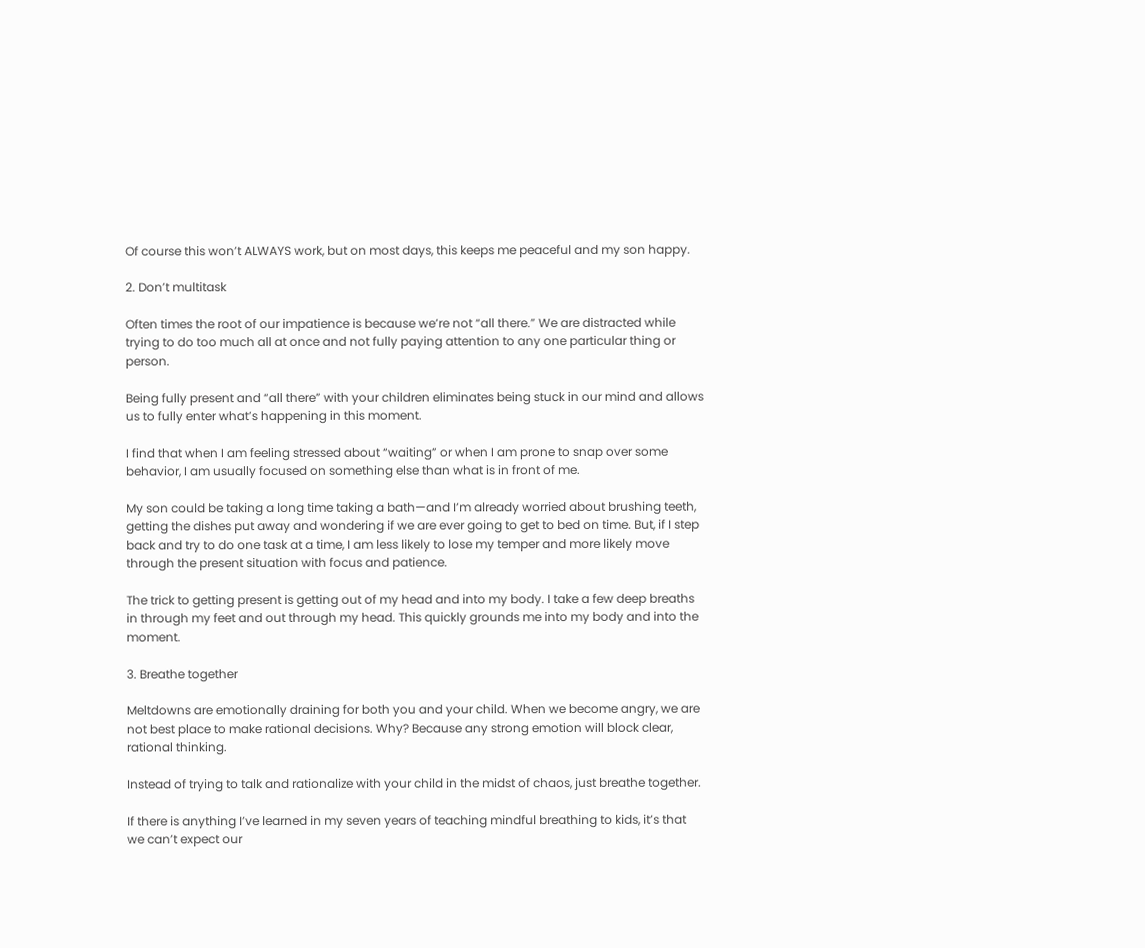Of course this won’t ALWAYS work, but on most days, this keeps me peaceful and my son happy.

2. Don’t multitask

Often times the root of our impatience is because we’re not “all there.” We are distracted while trying to do too much all at once and not fully paying attention to any one particular thing or person.

Being fully present and “all there” with your children eliminates being stuck in our mind and allows us to fully enter what’s happening in this moment.

I find that when I am feeling stressed about “waiting” or when I am prone to snap over some behavior, I am usually focused on something else than what is in front of me.

My son could be taking a long time taking a bath—and I’m already worried about brushing teeth, getting the dishes put away and wondering if we are ever going to get to bed on time. But, if I step back and try to do one task at a time, I am less likely to lose my temper and more likely move through the present situation with focus and patience.

The trick to getting present is getting out of my head and into my body. I take a few deep breaths in through my feet and out through my head. This quickly grounds me into my body and into the moment.

3. Breathe together

Meltdowns are emotionally draining for both you and your child. When we become angry, we are not best place to make rational decisions. Why? Because any strong emotion will block clear, rational thinking.

Instead of trying to talk and rationalize with your child in the midst of chaos, just breathe together.

If there is anything I’ve learned in my seven years of teaching mindful breathing to kids, it’s that we can’t expect our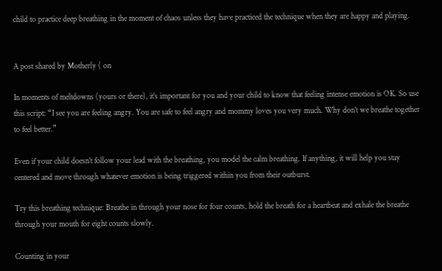child to practice deep breathing in the moment of chaos unless they have practiced the technique when they are happy and playing.


A post shared by Motherly ( on

In moments of meltdowns (yours or there), it’s important for you and your child to know that feeling intense emotion is OK. So use this script: “I see you are feeling angry. You are safe to feel angry and mommy loves you very much. Why don’t we breathe together to feel better.”

Even if your child doesn’t follow your lead with the breathing, you model the calm breathing. If anything, it will help you stay centered and move through whatever emotion is being triggered within you from their outburst.

Try this breathing technique: Breathe in through your nose for four counts, hold the breath for a heartbeat and exhale the breathe through your mouth for eight counts slowly.

Counting in your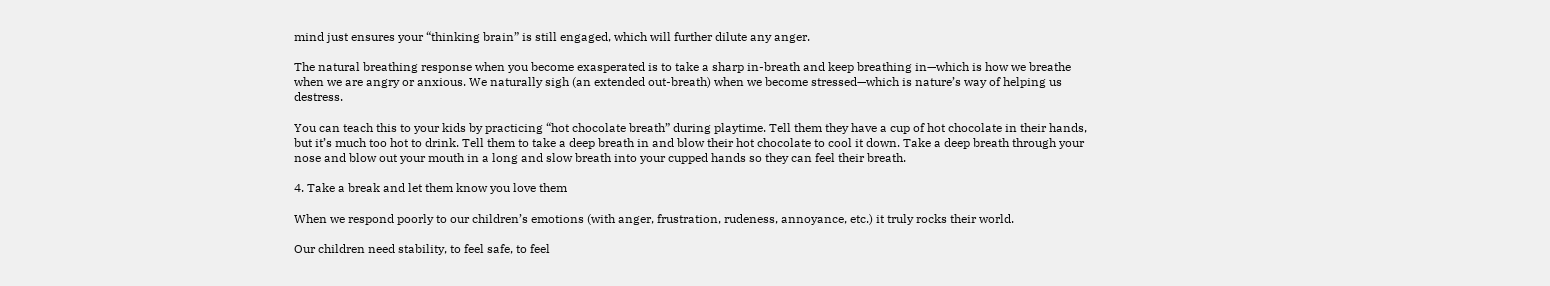mind just ensures your “thinking brain” is still engaged, which will further dilute any anger.

The natural breathing response when you become exasperated is to take a sharp in-breath and keep breathing in—which is how we breathe when we are angry or anxious. We naturally sigh (an extended out-breath) when we become stressed—which is nature’s way of helping us destress.

You can teach this to your kids by practicing “hot chocolate breath” during playtime. Tell them they have a cup of hot chocolate in their hands, but it’s much too hot to drink. Tell them to take a deep breath in and blow their hot chocolate to cool it down. Take a deep breath through your nose and blow out your mouth in a long and slow breath into your cupped hands so they can feel their breath.

4. Take a break and let them know you love them

When we respond poorly to our children’s emotions (with anger, frustration, rudeness, annoyance, etc.) it truly rocks their world.

Our children need stability, to feel safe, to feel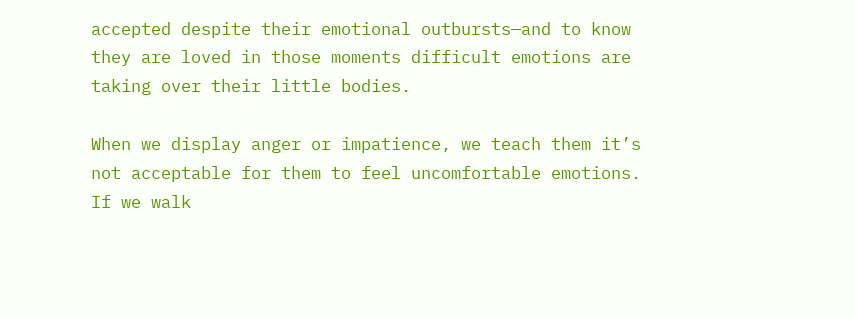accepted despite their emotional outbursts—and to know they are loved in those moments difficult emotions are taking over their little bodies.

When we display anger or impatience, we teach them it’s not acceptable for them to feel uncomfortable emotions. If we walk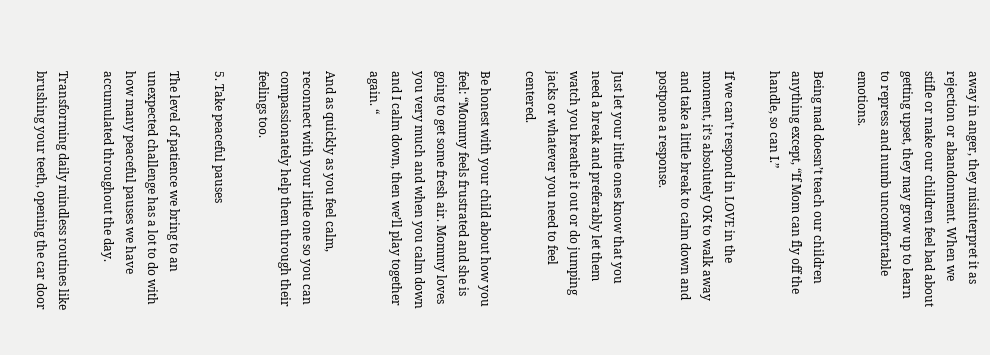away in anger, they misinterpret it as rejection or abandonment. When we stifle or make our children feel bad about getting upset, they may grow up to learn to repress and numb uncomfortable emotions.

Being mad doesn’t teach our children anything except, “If Mom can fly off the handle, so can I.”

If we can’t respond in LOVE in the moment, it’s absolutely OK to walk away and take a little break to calm down and postpone a response.

Just let your little ones know that you need a break and preferably let them watch you breathe it out or do jumping jacks or whatever you need to feel centered.

Be honest with your child about how you feel: “Mommy feels frustrated and she is going to get some fresh air. Mommy loves you very much and when you calm down and I calm down, then we’ll play together again. “

And as quickly as you feel calm, reconnect with your little one so you can compassionately help them through their feelings too.

5. Take peaceful pauses

The level of patience we bring to an unexpected challenge has a lot to do with how many peaceful pauses we have accumulated throughout the day.

Transforming daily mindless routines like brushing your teeth, opening the car door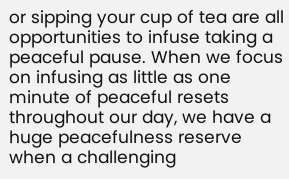or sipping your cup of tea are all opportunities to infuse taking a peaceful pause. When we focus on infusing as little as one minute of peaceful resets throughout our day, we have a huge peacefulness reserve when a challenging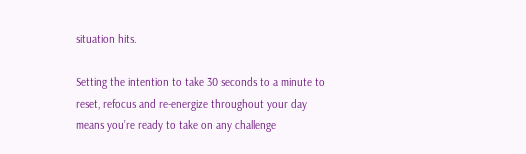situation hits.

Setting the intention to take 30 seconds to a minute to reset, refocus and re-energize throughout your day means you’re ready to take on any challenge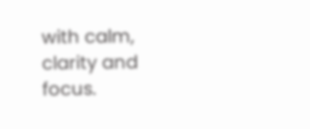with calm, clarity and focus.